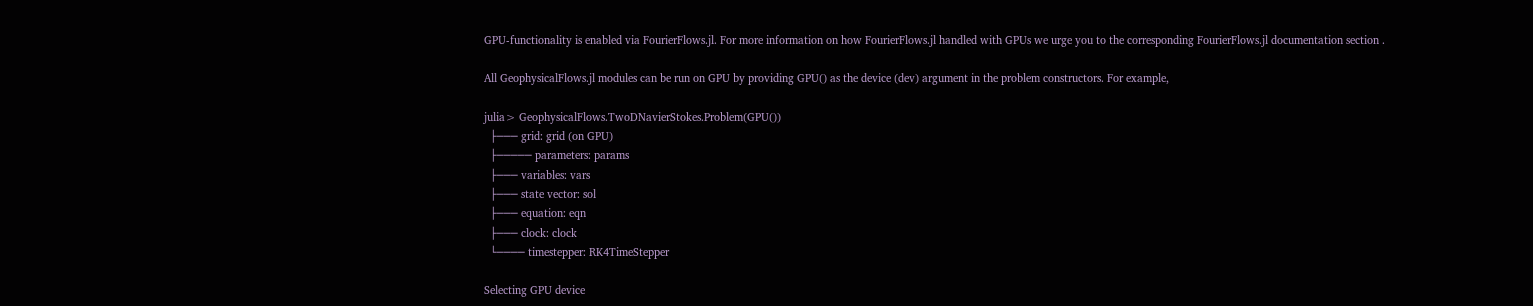GPU-functionality is enabled via FourierFlows.jl. For more information on how FourierFlows.jl handled with GPUs we urge you to the corresponding FourierFlows.jl documentation section .

All GeophysicalFlows.jl modules can be run on GPU by providing GPU() as the device (dev) argument in the problem constructors. For example,

julia> GeophysicalFlows.TwoDNavierStokes.Problem(GPU())
  ├─── grid: grid (on GPU)
  ├───── parameters: params
  ├─── variables: vars
  ├─── state vector: sol
  ├─── equation: eqn
  ├─── clock: clock
  └──── timestepper: RK4TimeStepper

Selecting GPU device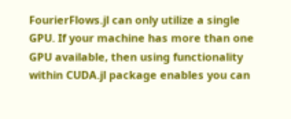FourierFlows.jl can only utilize a single GPU. If your machine has more than one GPU available, then using functionality within CUDA.jl package enables you can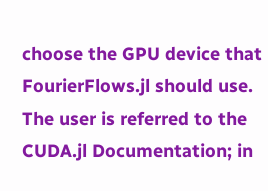choose the GPU device that FourierFlows.jl should use. The user is referred to the CUDA.jl Documentation; in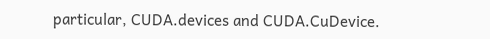particular, CUDA.devices and CUDA.CuDevice.